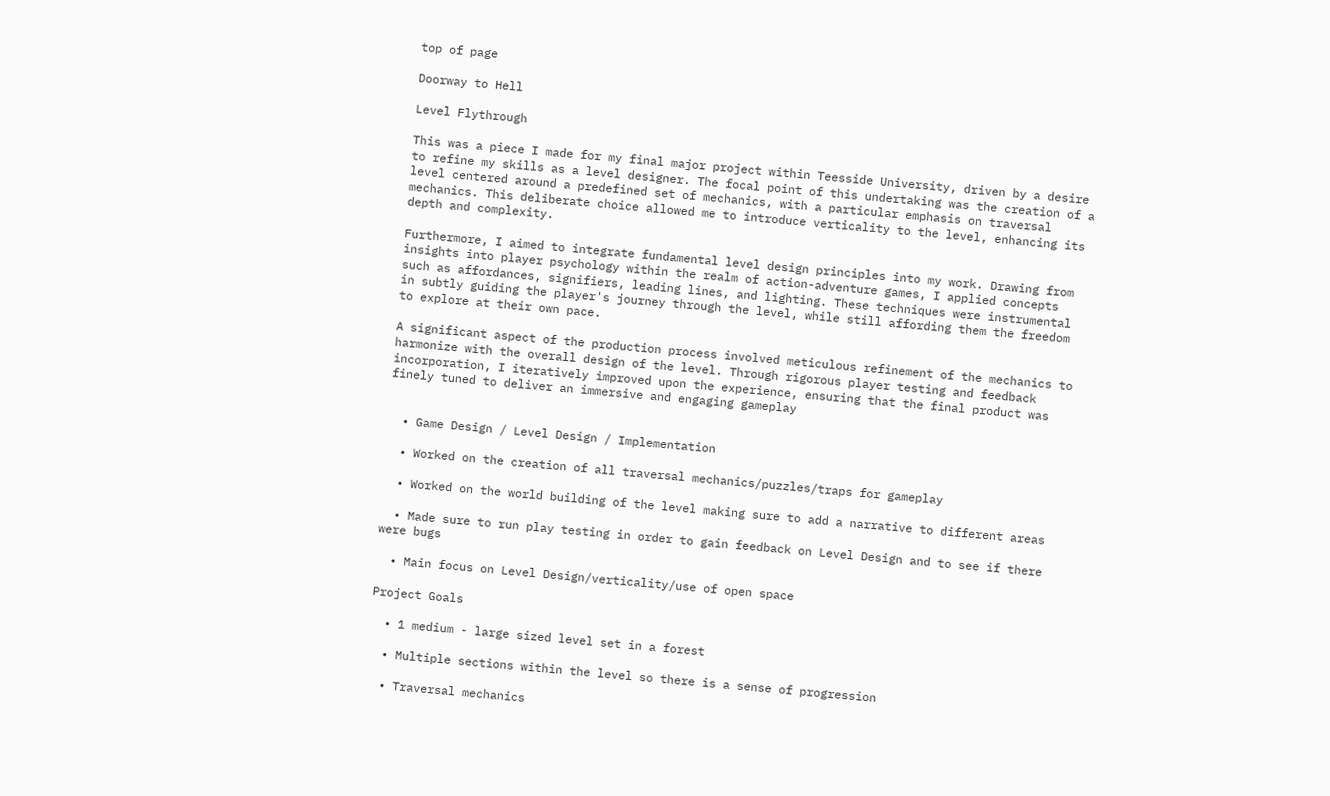top of page

Doorway to Hell

Level Flythrough

This was a piece I made for my final major project within Teesside University, driven by a desire to refine my skills as a level designer. The focal point of this undertaking was the creation of a level centered around a predefined set of mechanics, with a particular emphasis on traversal mechanics. This deliberate choice allowed me to introduce verticality to the level, enhancing its depth and complexity.

Furthermore, I aimed to integrate fundamental level design principles into my work. Drawing from insights into player psychology within the realm of action-adventure games, I applied concepts such as affordances, signifiers, leading lines, and lighting. These techniques were instrumental in subtly guiding the player's journey through the level, while still affording them the freedom to explore at their own pace.

A significant aspect of the production process involved meticulous refinement of the mechanics to harmonize with the overall design of the level. Through rigorous player testing and feedback incorporation, I iteratively improved upon the experience, ensuring that the final product was finely tuned to deliver an immersive and engaging gameplay


  • Game Design / Level Design / Implementation

  • Worked on the creation of all traversal mechanics/puzzles/traps for gameplay

  • Worked on the world building of the level making sure to add a narrative to different areas

  • Made sure to run play testing in order to gain feedback on Level Design and to see if there were bugs

  • Main focus on Level Design/verticality/use of open space

Project Goals

  • 1 medium - large sized level set in a forest

  • Multiple sections within the level so there is a sense of progression

  • Traversal mechanics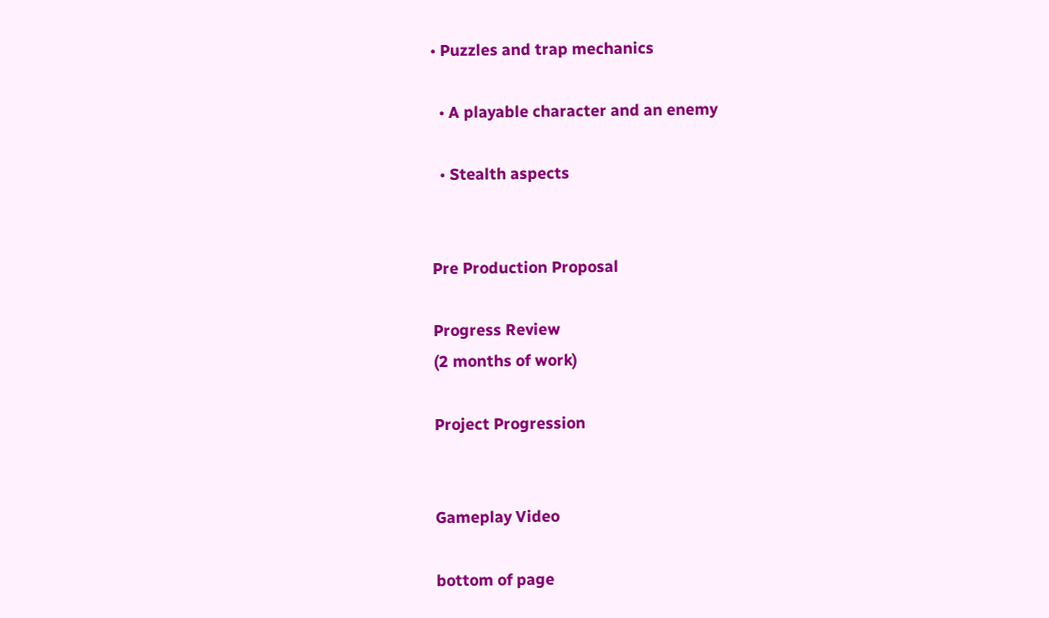• Puzzles and trap mechanics

  • A playable character and an enemy

  • Stealth aspects


Pre Production Proposal

Progress Review
(2 months of work)

Project Progression


Gameplay Video

bottom of page